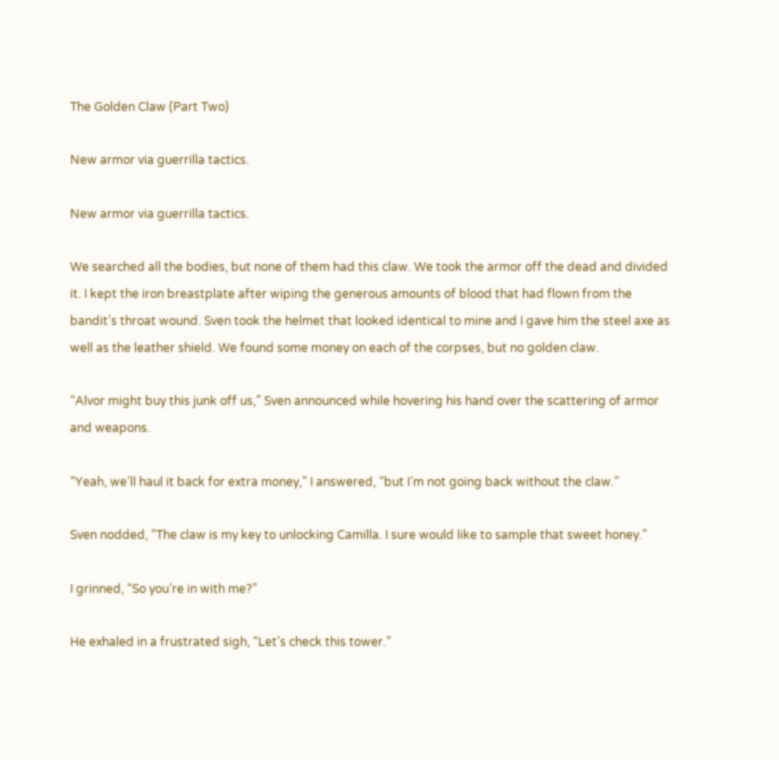The Golden Claw (Part Two)

New armor via guerrilla tactics.

New armor via guerrilla tactics.

We searched all the bodies, but none of them had this claw. We took the armor off the dead and divided it. I kept the iron breastplate after wiping the generous amounts of blood that had flown from the bandit’s throat wound. Sven took the helmet that looked identical to mine and I gave him the steel axe as well as the leather shield. We found some money on each of the corpses, but no golden claw.

“Alvor might buy this junk off us,” Sven announced while hovering his hand over the scattering of armor and weapons.

“Yeah, we’ll haul it back for extra money,” I answered, “but I’m not going back without the claw.”

Sven nodded, “The claw is my key to unlocking Camilla. I sure would like to sample that sweet honey.”

I grinned, “So you’re in with me?”

He exhaled in a frustrated sigh, “Let’s check this tower.”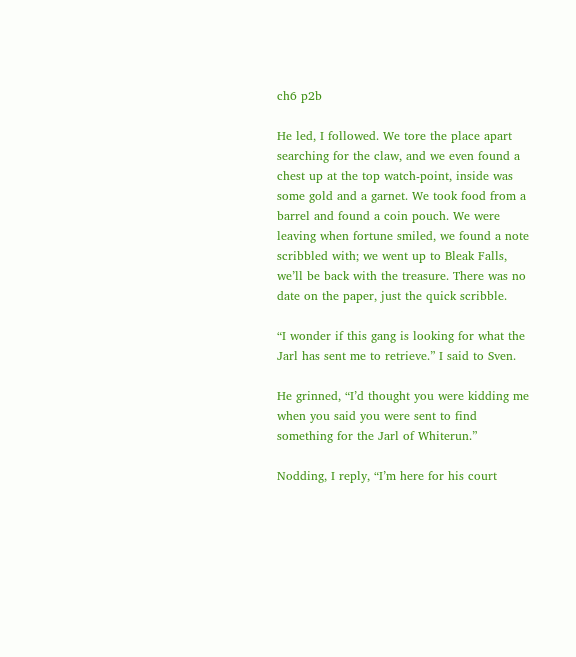ch6 p2b

He led, I followed. We tore the place apart searching for the claw, and we even found a chest up at the top watch-point, inside was some gold and a garnet. We took food from a barrel and found a coin pouch. We were leaving when fortune smiled, we found a note scribbled with; we went up to Bleak Falls, we’ll be back with the treasure. There was no date on the paper, just the quick scribble.

“I wonder if this gang is looking for what the Jarl has sent me to retrieve.” I said to Sven.

He grinned, “I’d thought you were kidding me when you said you were sent to find something for the Jarl of Whiterun.”

Nodding, I reply, “I’m here for his court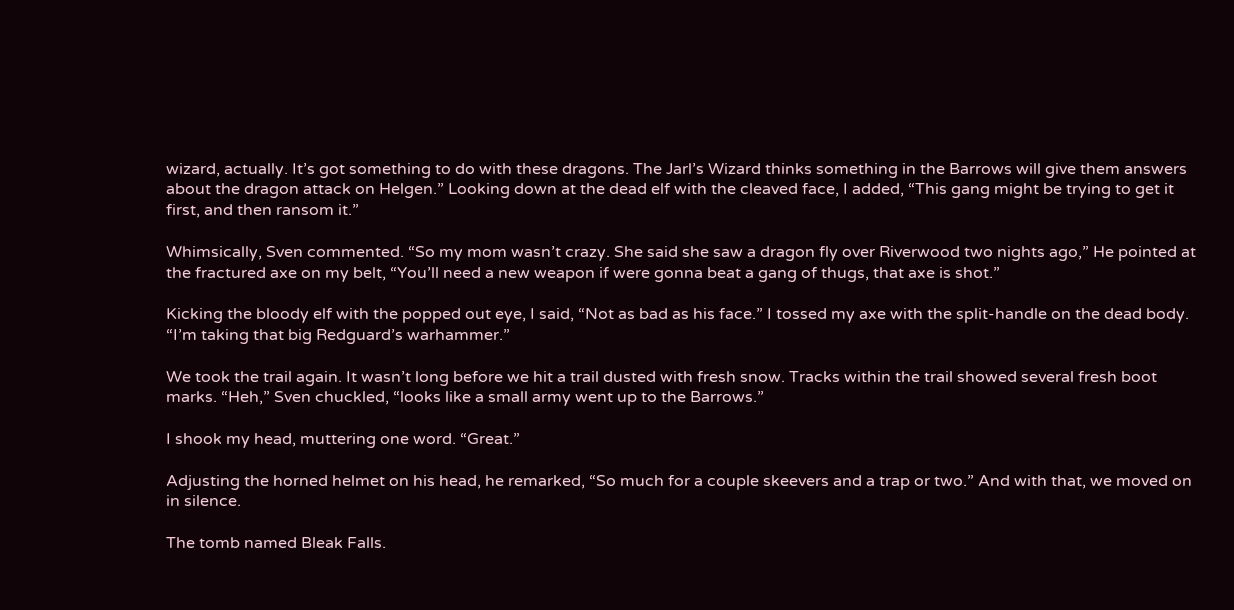wizard, actually. It’s got something to do with these dragons. The Jarl’s Wizard thinks something in the Barrows will give them answers about the dragon attack on Helgen.” Looking down at the dead elf with the cleaved face, I added, “This gang might be trying to get it first, and then ransom it.”

Whimsically, Sven commented. “So my mom wasn’t crazy. She said she saw a dragon fly over Riverwood two nights ago,” He pointed at the fractured axe on my belt, “You’ll need a new weapon if were gonna beat a gang of thugs, that axe is shot.”

Kicking the bloody elf with the popped out eye, I said, “Not as bad as his face.” I tossed my axe with the split-handle on the dead body. “I’m taking that big Redguard’s warhammer.”

We took the trail again. It wasn’t long before we hit a trail dusted with fresh snow. Tracks within the trail showed several fresh boot marks. “Heh,” Sven chuckled, “looks like a small army went up to the Barrows.”

I shook my head, muttering one word. “Great.”

Adjusting the horned helmet on his head, he remarked, “So much for a couple skeevers and a trap or two.” And with that, we moved on in silence.

The tomb named Bleak Falls.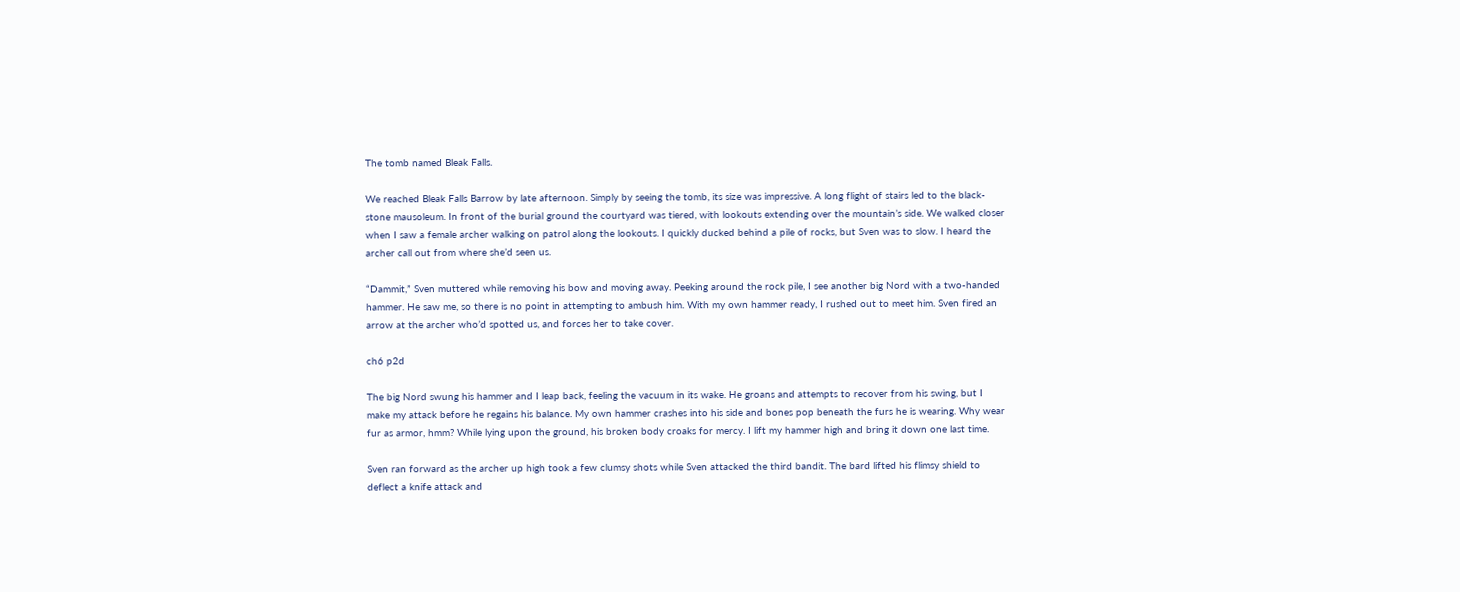The tomb named Bleak Falls.

We reached Bleak Falls Barrow by late afternoon. Simply by seeing the tomb, its size was impressive. A long flight of stairs led to the black-stone mausoleum. In front of the burial ground the courtyard was tiered, with lookouts extending over the mountain’s side. We walked closer when I saw a female archer walking on patrol along the lookouts. I quickly ducked behind a pile of rocks, but Sven was to slow. I heard the archer call out from where she’d seen us.

“Dammit,” Sven muttered while removing his bow and moving away. Peeking around the rock pile, I see another big Nord with a two-handed hammer. He saw me, so there is no point in attempting to ambush him. With my own hammer ready, I rushed out to meet him. Sven fired an arrow at the archer who’d spotted us, and forces her to take cover.

ch6 p2d

The big Nord swung his hammer and I leap back, feeling the vacuum in its wake. He groans and attempts to recover from his swing, but I make my attack before he regains his balance. My own hammer crashes into his side and bones pop beneath the furs he is wearing. Why wear fur as armor, hmm? While lying upon the ground, his broken body croaks for mercy. I lift my hammer high and bring it down one last time.

Sven ran forward as the archer up high took a few clumsy shots while Sven attacked the third bandit. The bard lifted his flimsy shield to deflect a knife attack and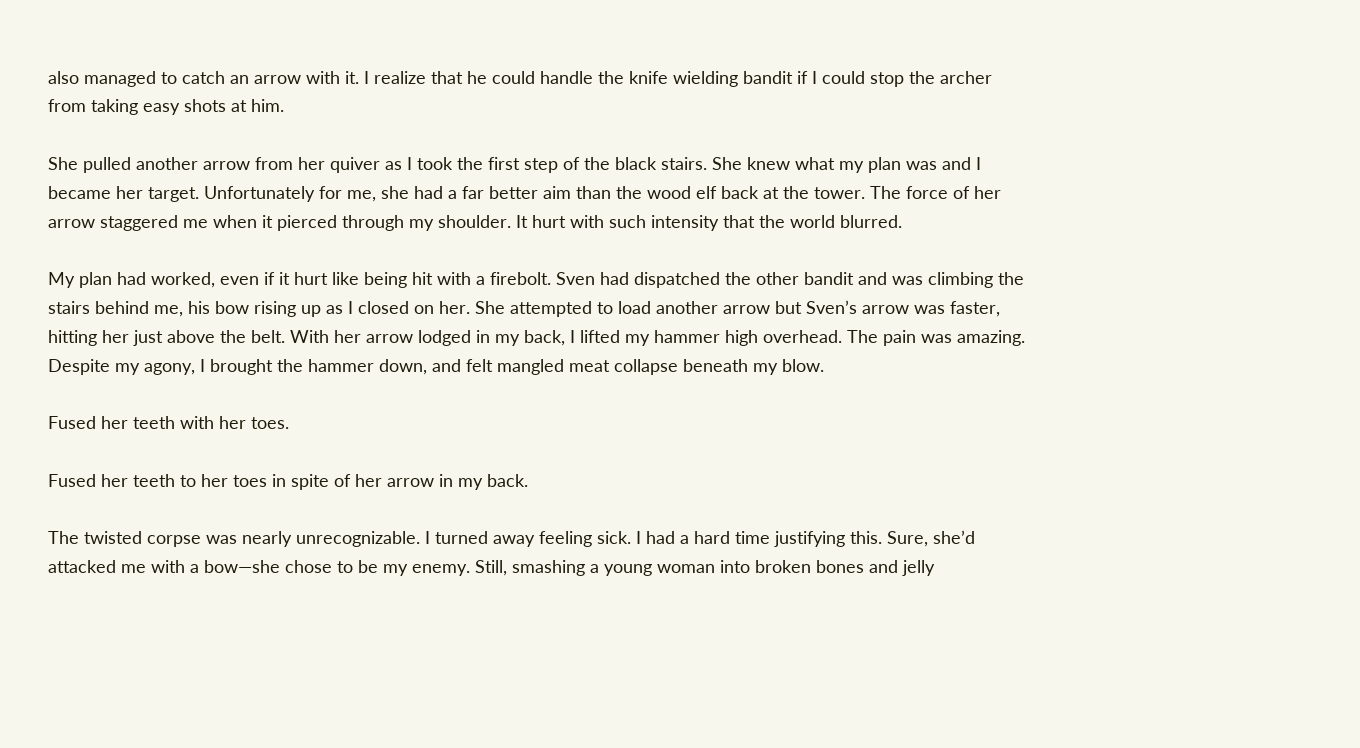also managed to catch an arrow with it. I realize that he could handle the knife wielding bandit if I could stop the archer from taking easy shots at him.

She pulled another arrow from her quiver as I took the first step of the black stairs. She knew what my plan was and I became her target. Unfortunately for me, she had a far better aim than the wood elf back at the tower. The force of her arrow staggered me when it pierced through my shoulder. It hurt with such intensity that the world blurred.

My plan had worked, even if it hurt like being hit with a firebolt. Sven had dispatched the other bandit and was climbing the stairs behind me, his bow rising up as I closed on her. She attempted to load another arrow but Sven’s arrow was faster, hitting her just above the belt. With her arrow lodged in my back, I lifted my hammer high overhead. The pain was amazing. Despite my agony, I brought the hammer down, and felt mangled meat collapse beneath my blow.

Fused her teeth with her toes.

Fused her teeth to her toes in spite of her arrow in my back.

The twisted corpse was nearly unrecognizable. I turned away feeling sick. I had a hard time justifying this. Sure, she’d attacked me with a bow—she chose to be my enemy. Still, smashing a young woman into broken bones and jelly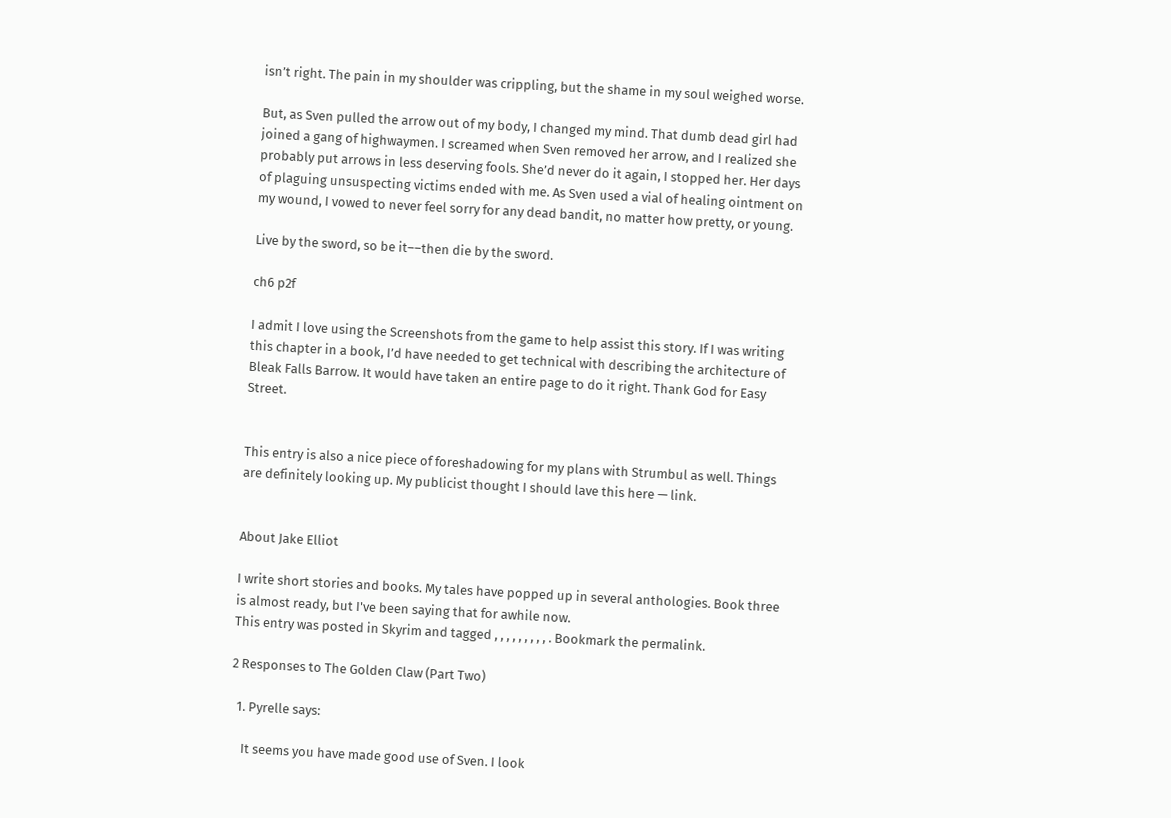isn’t right. The pain in my shoulder was crippling, but the shame in my soul weighed worse.

But, as Sven pulled the arrow out of my body, I changed my mind. That dumb dead girl had joined a gang of highwaymen. I screamed when Sven removed her arrow, and I realized she probably put arrows in less deserving fools. She’d never do it again, I stopped her. Her days of plaguing unsuspecting victims ended with me. As Sven used a vial of healing ointment on my wound, I vowed to never feel sorry for any dead bandit, no matter how pretty, or young.

Live by the sword, so be it––then die by the sword.

ch6 p2f

I admit I love using the Screenshots from the game to help assist this story. If I was writing this chapter in a book, I’d have needed to get technical with describing the architecture of Bleak Falls Barrow. It would have taken an entire page to do it right. Thank God for Easy Street.


This entry is also a nice piece of foreshadowing for my plans with Strumbul as well. Things are definitely looking up. My publicist thought I should lave this here — link.


About Jake Elliot

I write short stories and books. My tales have popped up in several anthologies. Book three is almost ready, but I've been saying that for awhile now.
This entry was posted in Skyrim and tagged , , , , , , , , , . Bookmark the permalink.

2 Responses to The Golden Claw (Part Two)

  1. Pyrelle says:

    It seems you have made good use of Sven. I look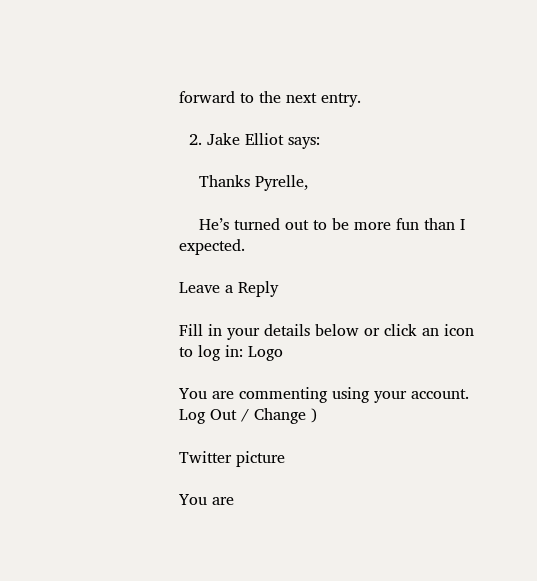forward to the next entry.

  2. Jake Elliot says:

    Thanks Pyrelle,

    He’s turned out to be more fun than I expected.

Leave a Reply

Fill in your details below or click an icon to log in: Logo

You are commenting using your account. Log Out / Change )

Twitter picture

You are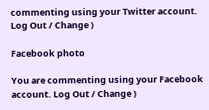commenting using your Twitter account. Log Out / Change )

Facebook photo

You are commenting using your Facebook account. Log Out / Change )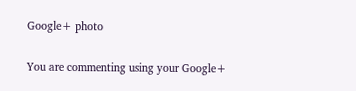Google+ photo

You are commenting using your Google+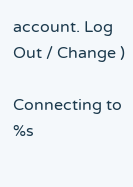account. Log Out / Change )

Connecting to %s